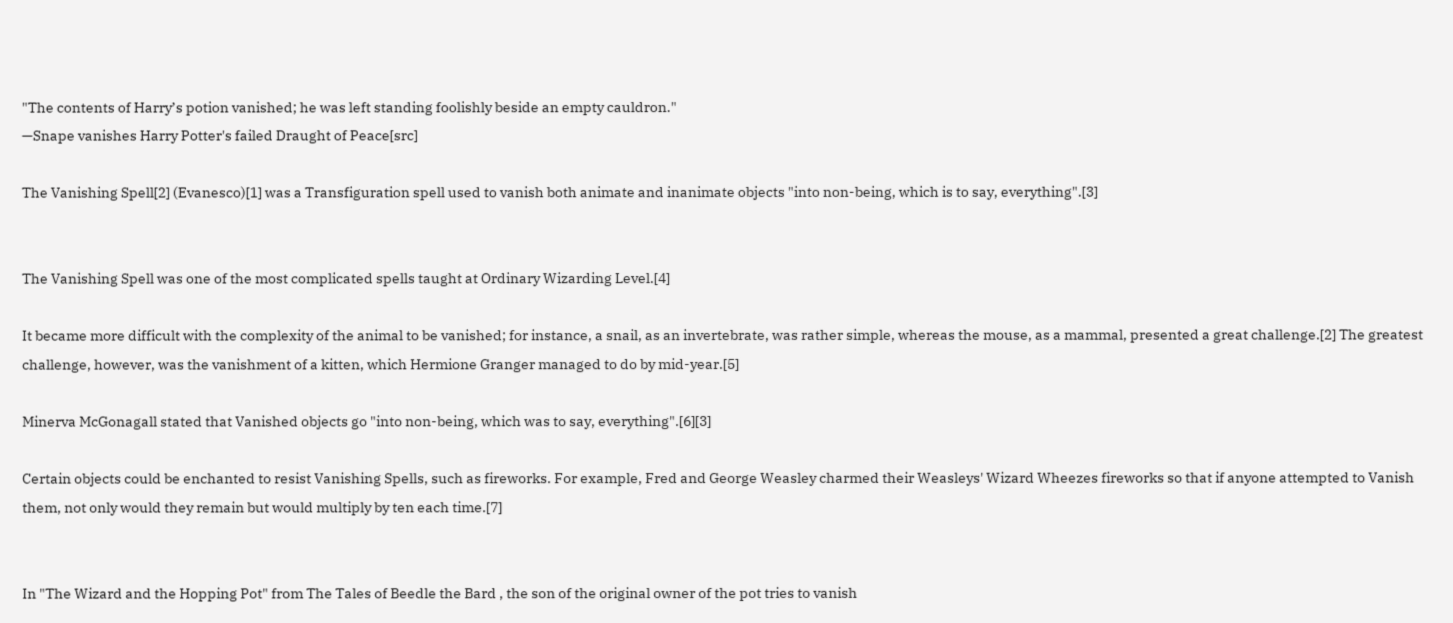"The contents of Harry’s potion vanished; he was left standing foolishly beside an empty cauldron."
—Snape vanishes Harry Potter's failed Draught of Peace[src]

The Vanishing Spell[2] (Evanesco)[1] was a Transfiguration spell used to vanish both animate and inanimate objects "into non-being, which is to say, everything".[3]


The Vanishing Spell was one of the most complicated spells taught at Ordinary Wizarding Level.[4]

It became more difficult with the complexity of the animal to be vanished; for instance, a snail, as an invertebrate, was rather simple, whereas the mouse, as a mammal, presented a great challenge.[2] The greatest challenge, however, was the vanishment of a kitten, which Hermione Granger managed to do by mid-year.[5]

Minerva McGonagall stated that Vanished objects go "into non-being, which was to say, everything".[6][3]

Certain objects could be enchanted to resist Vanishing Spells, such as fireworks. For example, Fred and George Weasley charmed their Weasleys' Wizard Wheezes fireworks so that if anyone attempted to Vanish them, not only would they remain but would multiply by ten each time.[7]


In "The Wizard and the Hopping Pot" from The Tales of Beedle the Bard , the son of the original owner of the pot tries to vanish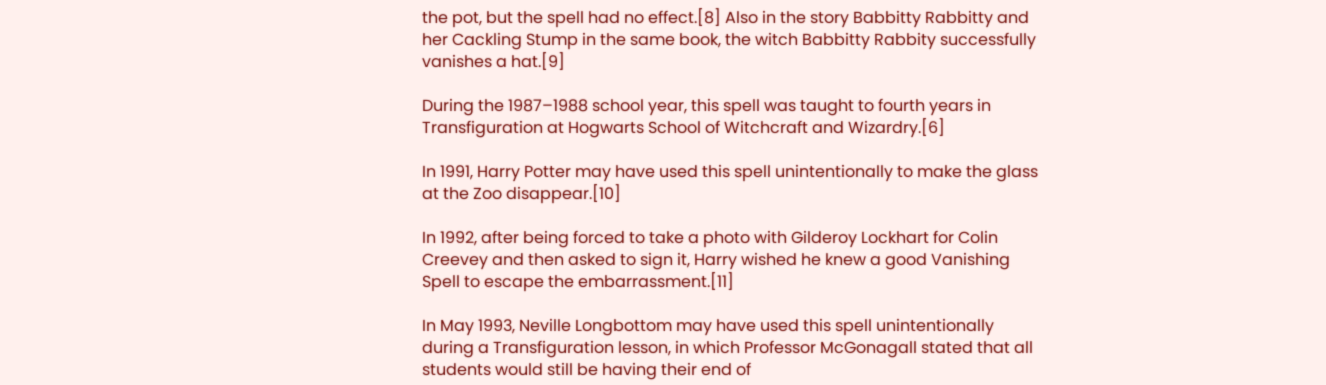the pot, but the spell had no effect.[8] Also in the story Babbitty Rabbitty and her Cackling Stump in the same book, the witch Babbitty Rabbity successfully vanishes a hat.[9]

During the 1987–1988 school year, this spell was taught to fourth years in Transfiguration at Hogwarts School of Witchcraft and Wizardry.[6]

In 1991, Harry Potter may have used this spell unintentionally to make the glass at the Zoo disappear.[10]

In 1992, after being forced to take a photo with Gilderoy Lockhart for Colin Creevey and then asked to sign it, Harry wished he knew a good Vanishing Spell to escape the embarrassment.[11]

In May 1993, Neville Longbottom may have used this spell unintentionally during a Transfiguration lesson, in which Professor McGonagall stated that all students would still be having their end of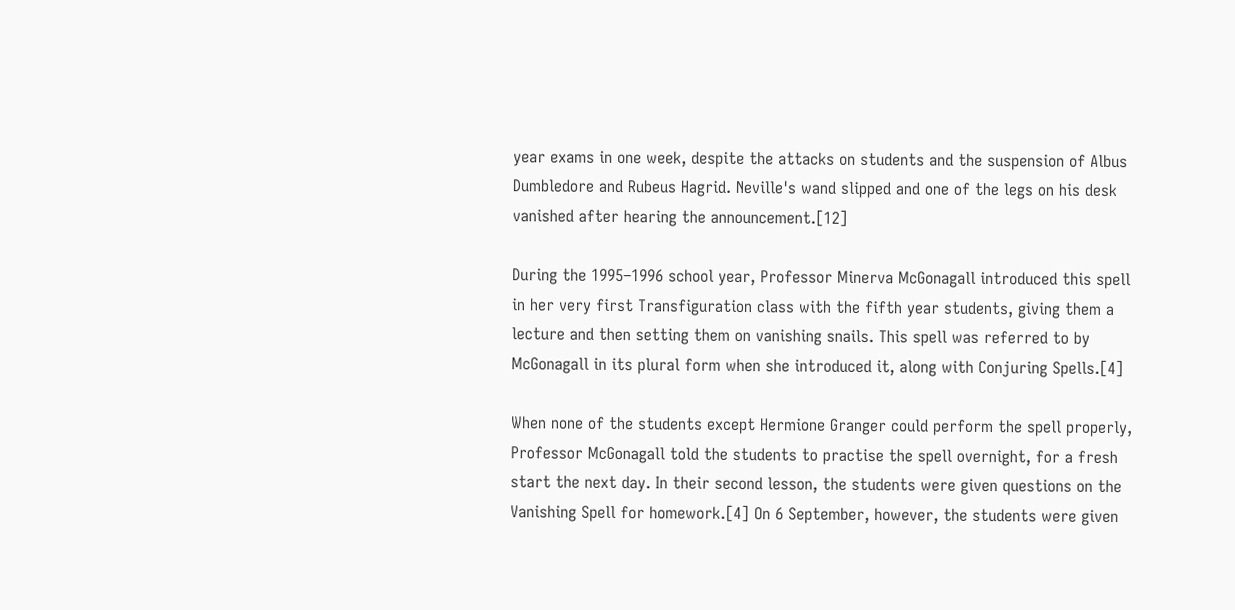year exams in one week, despite the attacks on students and the suspension of Albus Dumbledore and Rubeus Hagrid. Neville's wand slipped and one of the legs on his desk vanished after hearing the announcement.[12]

During the 1995–1996 school year, Professor Minerva McGonagall introduced this spell in her very first Transfiguration class with the fifth year students, giving them a lecture and then setting them on vanishing snails. This spell was referred to by McGonagall in its plural form when she introduced it, along with Conjuring Spells.[4]

When none of the students except Hermione Granger could perform the spell properly, Professor McGonagall told the students to practise the spell overnight, for a fresh start the next day. In their second lesson, the students were given questions on the Vanishing Spell for homework.[4] On 6 September, however, the students were given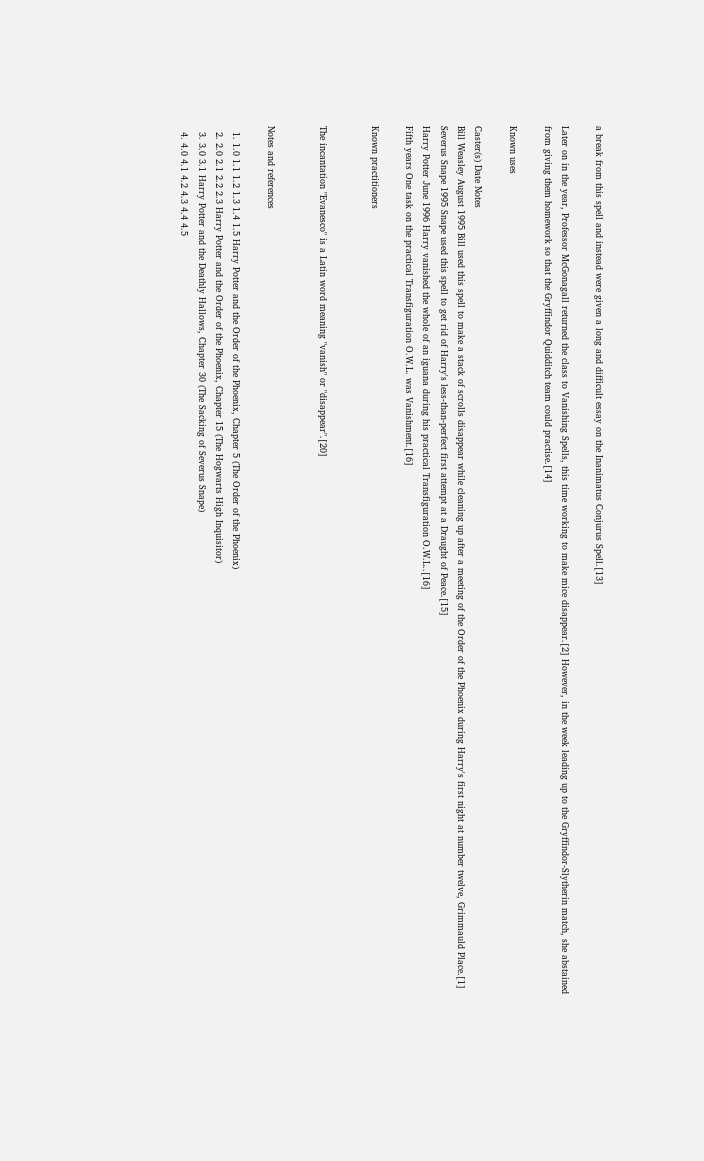a break from this spell and instead were given a long and difficult essay on the Inanimatus Conjurus Spell.[13]

Later on in the year, Professor McGonagall returned the class to Vanishing Spells, this time working to make mice disappear.[2] However, in the week leading up to the Gryffindor-Slytherin match, she abstained from giving them homework so that the Gryffindor Quidditch team could practise.[14]

Known uses

Caster(s) Date Notes
Bill Weasley August 1995 Bill used this spell to make a stack of scrolls disappear while cleaning up after a meeting of the Order of the Phoenix during Harry's first night at number twelve, Grimmauld Place.[1]
Severus Snape 1995 Snape used this spell to get rid of Harry's less-than-perfect first attempt at a Draught of Peace.[15]
Harry Potter June 1996 Harry vanished the whole of an iguana during his practical Transfiguration O.W.L..[16]
Fifth years One task on the practical Transfiguration O.W.L. was Vanishment.[16]

Known practitioners


The incantation "Evanesco" is a Latin word meaning "vanish" or "disappear".[20]


Notes and references

  1. 1.0 1.1 1.2 1.3 1.4 1.5 Harry Potter and the Order of the Phoenix, Chapter 5 (The Order of the Phoenix)
  2. 2.0 2.1 2.2 2.3 Harry Potter and the Order of the Phoenix, Chapter 15 (The Hogwarts High Inquisitor)
  3. 3.0 3.1 Harry Potter and the Deathly Hallows, Chapter 30 (The Sacking of Severus Snape)
  4. 4.0 4.1 4.2 4.3 4.4 4.5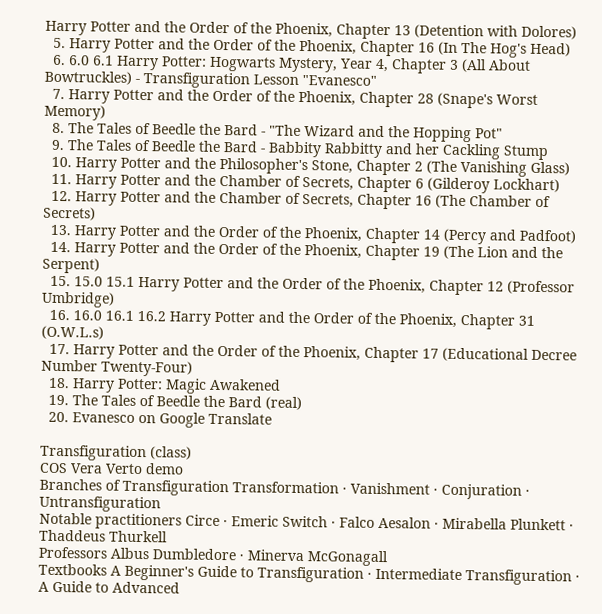Harry Potter and the Order of the Phoenix, Chapter 13 (Detention with Dolores)
  5. Harry Potter and the Order of the Phoenix, Chapter 16 (In The Hog's Head)
  6. 6.0 6.1 Harry Potter: Hogwarts Mystery, Year 4, Chapter 3 (All About Bowtruckles) - Transfiguration Lesson "Evanesco"
  7. Harry Potter and the Order of the Phoenix, Chapter 28 (Snape's Worst Memory)
  8. The Tales of Beedle the Bard - "The Wizard and the Hopping Pot"
  9. The Tales of Beedle the Bard - Babbity Rabbitty and her Cackling Stump
  10. Harry Potter and the Philosopher's Stone, Chapter 2 (The Vanishing Glass)
  11. Harry Potter and the Chamber of Secrets, Chapter 6 (Gilderoy Lockhart)
  12. Harry Potter and the Chamber of Secrets, Chapter 16 (The Chamber of Secrets)
  13. Harry Potter and the Order of the Phoenix, Chapter 14 (Percy and Padfoot)
  14. Harry Potter and the Order of the Phoenix, Chapter 19 (The Lion and the Serpent)
  15. 15.0 15.1 Harry Potter and the Order of the Phoenix, Chapter 12 (Professor Umbridge)
  16. 16.0 16.1 16.2 Harry Potter and the Order of the Phoenix, Chapter 31 (O.W.L.s)
  17. Harry Potter and the Order of the Phoenix, Chapter 17 (Educational Decree Number Twenty-Four)
  18. Harry Potter: Magic Awakened
  19. The Tales of Beedle the Bard (real)
  20. Evanesco on Google Translate

Transfiguration (class)
COS Vera Verto demo
Branches of Transfiguration Transformation · Vanishment · Conjuration · Untransfiguration
Notable practitioners Circe · Emeric Switch · Falco Aesalon · Mirabella Plunkett · Thaddeus Thurkell
Professors Albus Dumbledore · Minerva McGonagall
Textbooks A Beginner's Guide to Transfiguration · Intermediate Transfiguration · A Guide to Advanced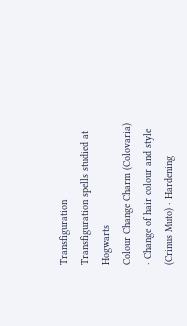Transfiguration
Transfiguration spells studied at Hogwarts
Colour Change Charm (Colovaria) · Change of hair colour and style (Crinus Muto) · Hardening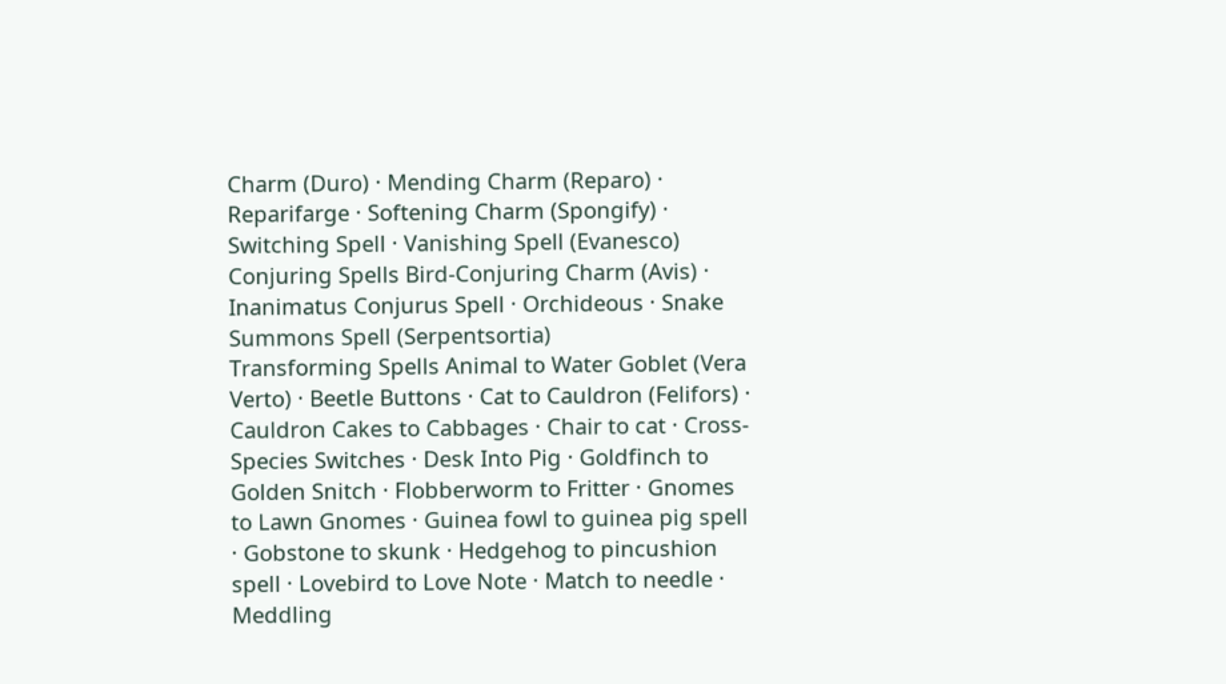Charm (Duro) · Mending Charm (Reparo) · Reparifarge · Softening Charm (Spongify) · Switching Spell · Vanishing Spell (Evanesco)
Conjuring Spells Bird-Conjuring Charm (Avis) · Inanimatus Conjurus Spell · Orchideous · Snake Summons Spell (Serpentsortia)
Transforming Spells Animal to Water Goblet (Vera Verto) · Beetle Buttons · Cat to Cauldron (Felifors) · Cauldron Cakes to Cabbages · Chair to cat · Cross-Species Switches · Desk Into Pig · Goldfinch to Golden Snitch · Flobberworm to Fritter · Gnomes to Lawn Gnomes · Guinea fowl to guinea pig spell · Gobstone to skunk · Hedgehog to pincushion spell · Lovebird to Love Note · Match to needle · Meddling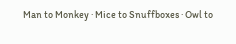Man to Monkey · Mice to Snuffboxes · Owl to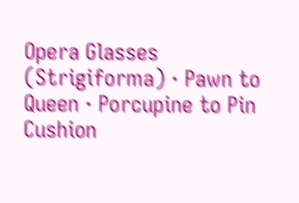Opera Glasses (Strigiforma) · Pawn to Queen · Porcupine to Pin Cushion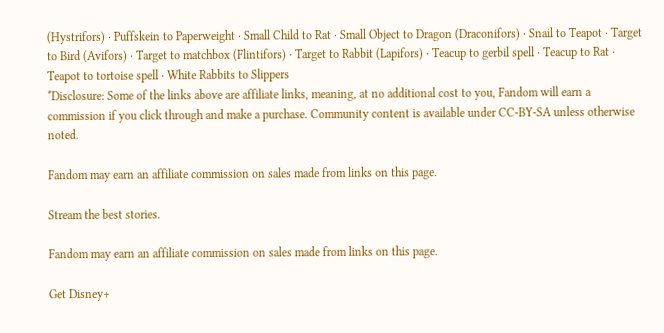(Hystrifors) · Puffskein to Paperweight · Small Child to Rat · Small Object to Dragon (Draconifors) · Snail to Teapot · Target to Bird (Avifors) · Target to matchbox (Flintifors) · Target to Rabbit (Lapifors) · Teacup to gerbil spell · Teacup to Rat · Teapot to tortoise spell · White Rabbits to Slippers
*Disclosure: Some of the links above are affiliate links, meaning, at no additional cost to you, Fandom will earn a commission if you click through and make a purchase. Community content is available under CC-BY-SA unless otherwise noted.

Fandom may earn an affiliate commission on sales made from links on this page.

Stream the best stories.

Fandom may earn an affiliate commission on sales made from links on this page.

Get Disney+